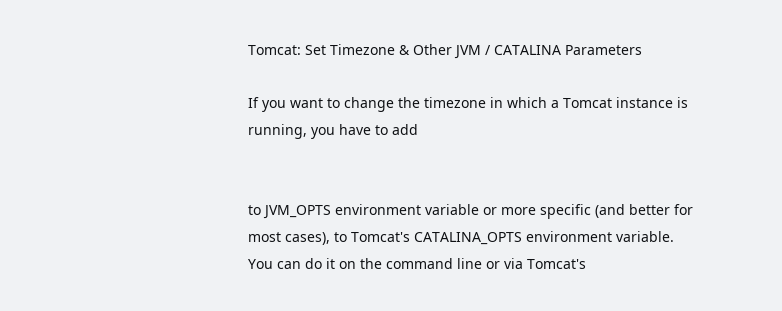Tomcat: Set Timezone & Other JVM / CATALINA Parameters

If you want to change the timezone in which a Tomcat instance is running, you have to add


to JVM_OPTS environment variable or more specific (and better for most cases), to Tomcat's CATALINA_OPTS environment variable. You can do it on the command line or via Tomcat's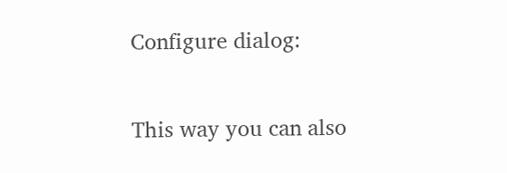Configure dialog:

This way you can also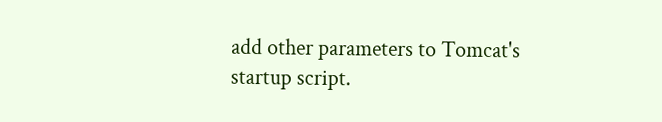add other parameters to Tomcat's startup script.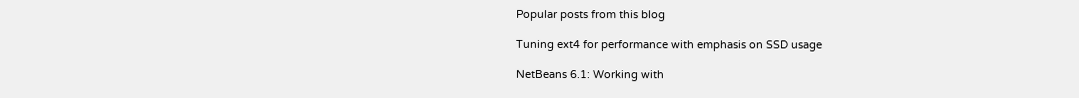Popular posts from this blog

Tuning ext4 for performance with emphasis on SSD usage

NetBeans 6.1: Working with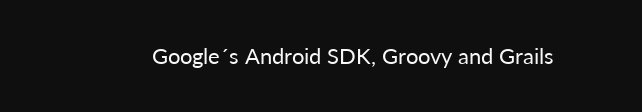Google´s Android SDK, Groovy and Grails